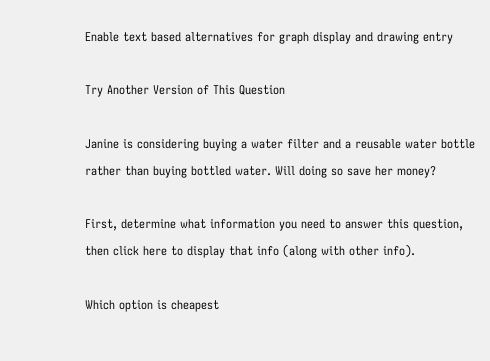Enable text based alternatives for graph display and drawing entry

Try Another Version of This Question

Janine is considering buying a water filter and a reusable water bottle rather than buying bottled water. Will doing so save her money?

First, determine what information you need to answer this question, then click here to display that info (along with other info).

Which option is cheapest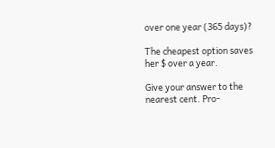over one year (365 days)?

The cheapest option saves her $ over a year.

Give your answer to the nearest cent. Pro-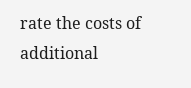rate the costs of additional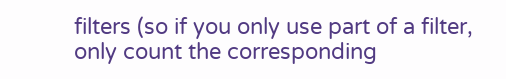filters (so if you only use part of a filter, only count the corresponding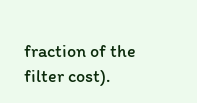fraction of the filter cost).